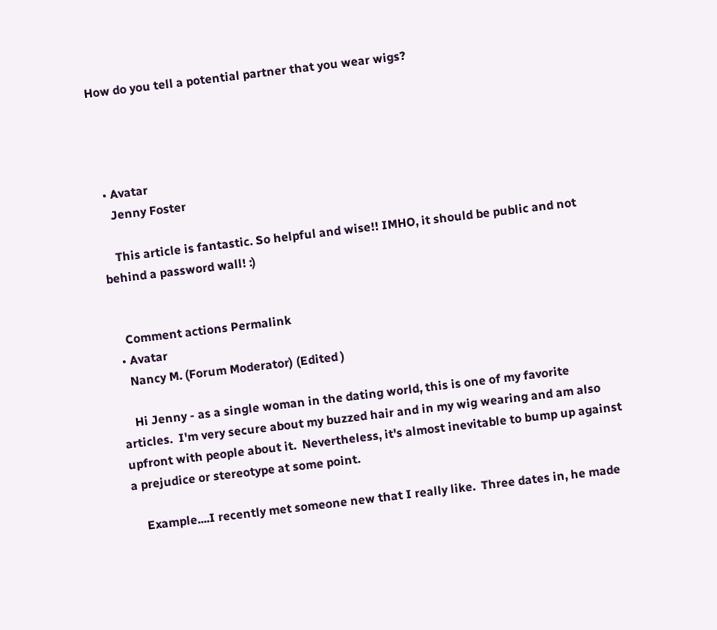How do you tell a potential partner that you wear wigs?




  • Avatar
    Jenny Foster

    This article is fantastic. So helpful and wise!! IMHO, it should be public and not behind a password wall! :)


    Comment actions Permalink
  • Avatar
    Nancy M. (Forum Moderator) (Edited )

    Hi Jenny - as a single woman in the dating world, this is one of my favorite articles.  I'm very secure about my buzzed hair and in my wig wearing and am also upfront with people about it.  Nevertheless, it's almost inevitable to bump up against a prejudice or stereotype at some point.

    Example....I recently met someone new that I really like.  Three dates in, he made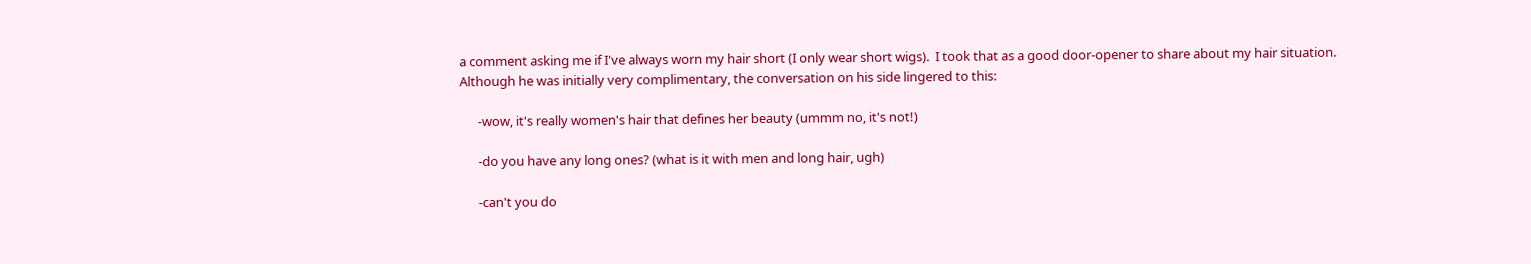a comment asking me if I've always worn my hair short (I only wear short wigs).  I took that as a good door-opener to share about my hair situation.  Although he was initially very complimentary, the conversation on his side lingered to this:

      -wow, it's really women's hair that defines her beauty (ummm no, it's not!)

      -do you have any long ones? (what is it with men and long hair, ugh)

      -can't you do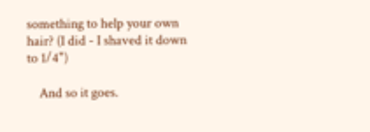something to help your own hair? (I did - I shaved it down to 1/4")

    And so it goes.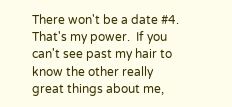There won't be a date #4.  That's my power.  If you can't see past my hair to know the other really great things about me,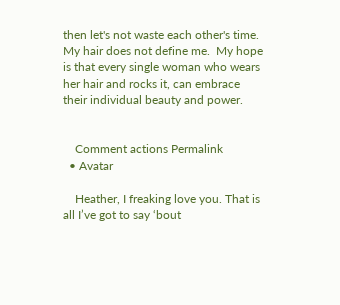then let's not waste each other's time.  My hair does not define me.  My hope is that every single woman who wears her hair and rocks it, can embrace their individual beauty and power.


    Comment actions Permalink
  • Avatar

    Heather, I freaking love you. That is all I’ve got to say ‘bout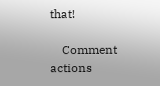that!

    Comment actions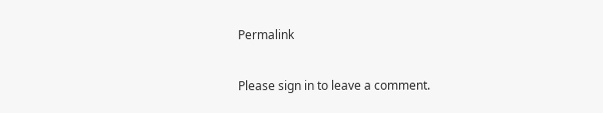Permalink

Please sign in to leave a comment.